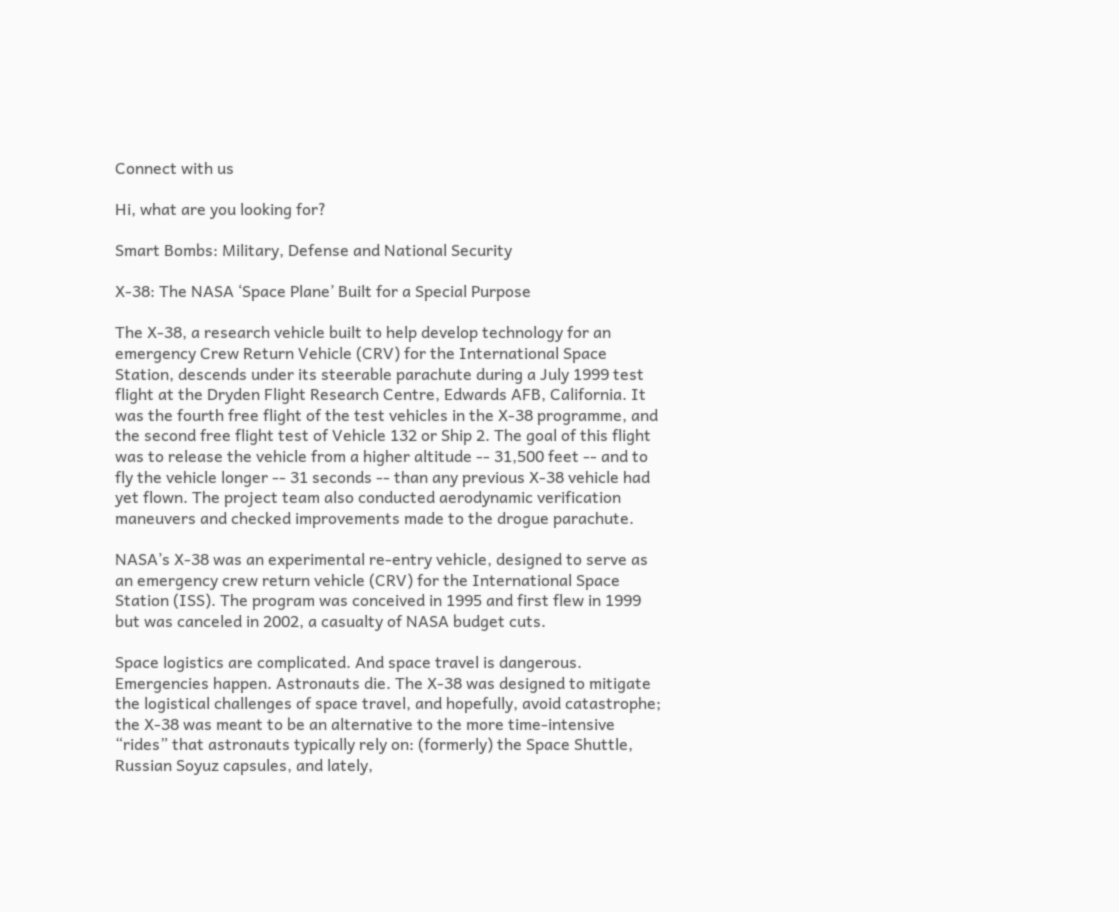Connect with us

Hi, what are you looking for?

Smart Bombs: Military, Defense and National Security

X-38: The NASA ‘Space Plane’ Built for a Special Purpose

The X-38, a research vehicle built to help develop technology for an emergency Crew Return Vehicle (CRV) for the International Space Station, descends under its steerable parachute during a July 1999 test flight at the Dryden Flight Research Centre, Edwards AFB, California. It was the fourth free flight of the test vehicles in the X-38 programme, and the second free flight test of Vehicle 132 or Ship 2. The goal of this flight was to release the vehicle from a higher altitude -- 31,500 feet -- and to fly the vehicle longer -- 31 seconds -- than any previous X-38 vehicle had yet flown. The project team also conducted aerodynamic verification maneuvers and checked improvements made to the drogue parachute.

NASA’s X-38 was an experimental re-entry vehicle, designed to serve as an emergency crew return vehicle (CRV) for the International Space Station (ISS). The program was conceived in 1995 and first flew in 1999 but was canceled in 2002, a casualty of NASA budget cuts.

Space logistics are complicated. And space travel is dangerous. Emergencies happen. Astronauts die. The X-38 was designed to mitigate the logistical challenges of space travel, and hopefully, avoid catastrophe; the X-38 was meant to be an alternative to the more time-intensive “rides” that astronauts typically rely on: (formerly) the Space Shuttle, Russian Soyuz capsules, and lately,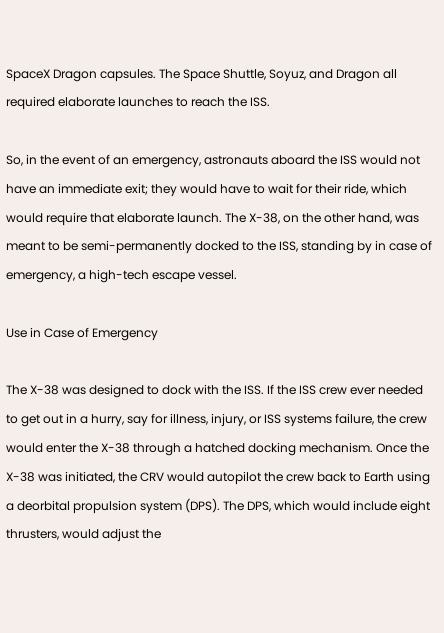SpaceX Dragon capsules. The Space Shuttle, Soyuz, and Dragon all required elaborate launches to reach the ISS.

So, in the event of an emergency, astronauts aboard the ISS would not have an immediate exit; they would have to wait for their ride, which would require that elaborate launch. The X-38, on the other hand, was meant to be semi-permanently docked to the ISS, standing by in case of emergency, a high-tech escape vessel.

Use in Case of Emergency

The X-38 was designed to dock with the ISS. If the ISS crew ever needed to get out in a hurry, say for illness, injury, or ISS systems failure, the crew would enter the X-38 through a hatched docking mechanism. Once the X-38 was initiated, the CRV would autopilot the crew back to Earth using a deorbital propulsion system (DPS). The DPS, which would include eight thrusters, would adjust the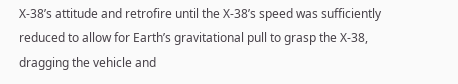X-38’s attitude and retrofire until the X-38’s speed was sufficiently reduced to allow for Earth’s gravitational pull to grasp the X-38, dragging the vehicle and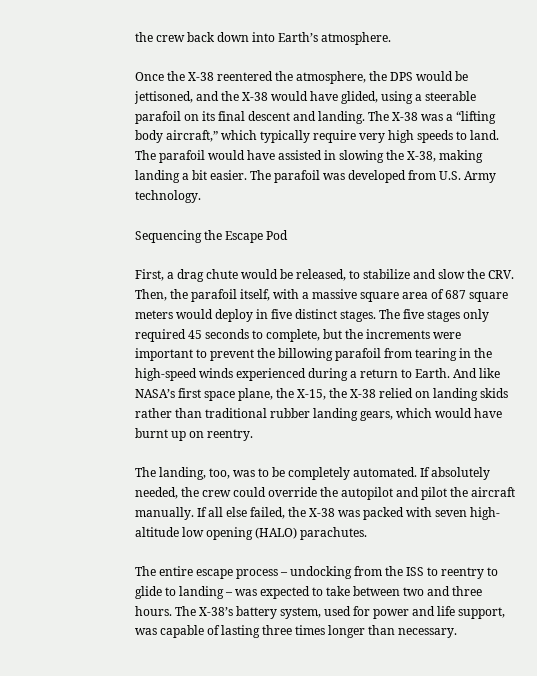the crew back down into Earth’s atmosphere.

Once the X-38 reentered the atmosphere, the DPS would be jettisoned, and the X-38 would have glided, using a steerable parafoil on its final descent and landing. The X-38 was a “lifting body aircraft,” which typically require very high speeds to land. The parafoil would have assisted in slowing the X-38, making landing a bit easier. The parafoil was developed from U.S. Army technology.

Sequencing the Escape Pod

First, a drag chute would be released, to stabilize and slow the CRV. Then, the parafoil itself, with a massive square area of 687 square meters would deploy in five distinct stages. The five stages only required 45 seconds to complete, but the increments were important to prevent the billowing parafoil from tearing in the high-speed winds experienced during a return to Earth. And like NASA’s first space plane, the X-15, the X-38 relied on landing skids rather than traditional rubber landing gears, which would have burnt up on reentry.

The landing, too, was to be completely automated. If absolutely needed, the crew could override the autopilot and pilot the aircraft manually. If all else failed, the X-38 was packed with seven high-altitude low opening (HALO) parachutes.

The entire escape process – undocking from the ISS to reentry to glide to landing – was expected to take between two and three hours. The X-38’s battery system, used for power and life support, was capable of lasting three times longer than necessary.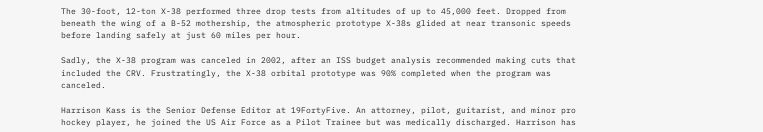The 30-foot, 12-ton X-38 performed three drop tests from altitudes of up to 45,000 feet. Dropped from beneath the wing of a B-52 mothership, the atmospheric prototype X-38s glided at near transonic speeds before landing safely at just 60 miles per hour.

Sadly, the X-38 program was canceled in 2002, after an ISS budget analysis recommended making cuts that included the CRV. Frustratingly, the X-38 orbital prototype was 90% completed when the program was canceled.

Harrison Kass is the Senior Defense Editor at 19FortyFive. An attorney, pilot, guitarist, and minor pro hockey player, he joined the US Air Force as a Pilot Trainee but was medically discharged. Harrison has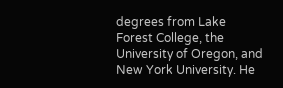degrees from Lake Forest College, the University of Oregon, and New York University. He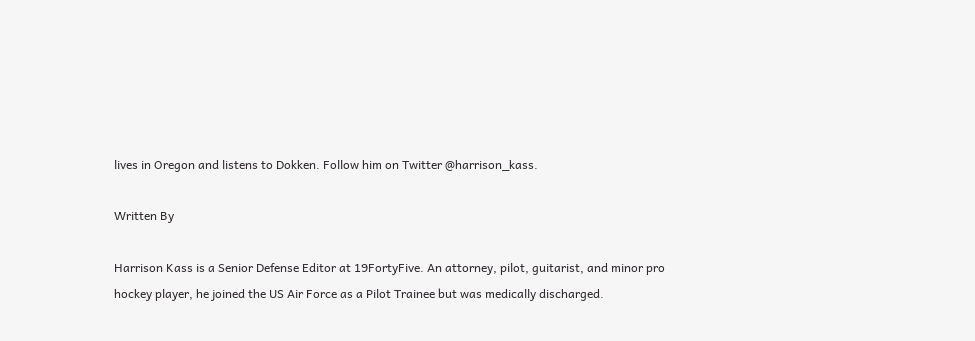lives in Oregon and listens to Dokken. Follow him on Twitter @harrison_kass.

Written By

Harrison Kass is a Senior Defense Editor at 19FortyFive. An attorney, pilot, guitarist, and minor pro hockey player, he joined the US Air Force as a Pilot Trainee but was medically discharged.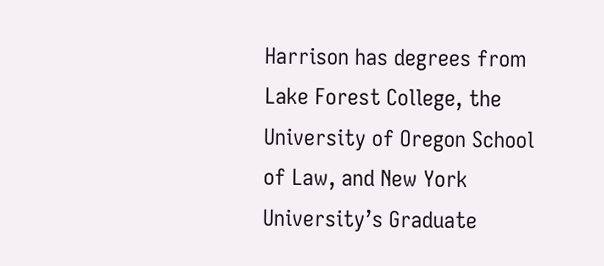Harrison has degrees from Lake Forest College, the University of Oregon School of Law, and New York University’s Graduate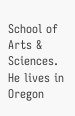School of Arts & Sciences. He lives in Oregon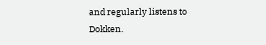and regularly listens to Dokken.